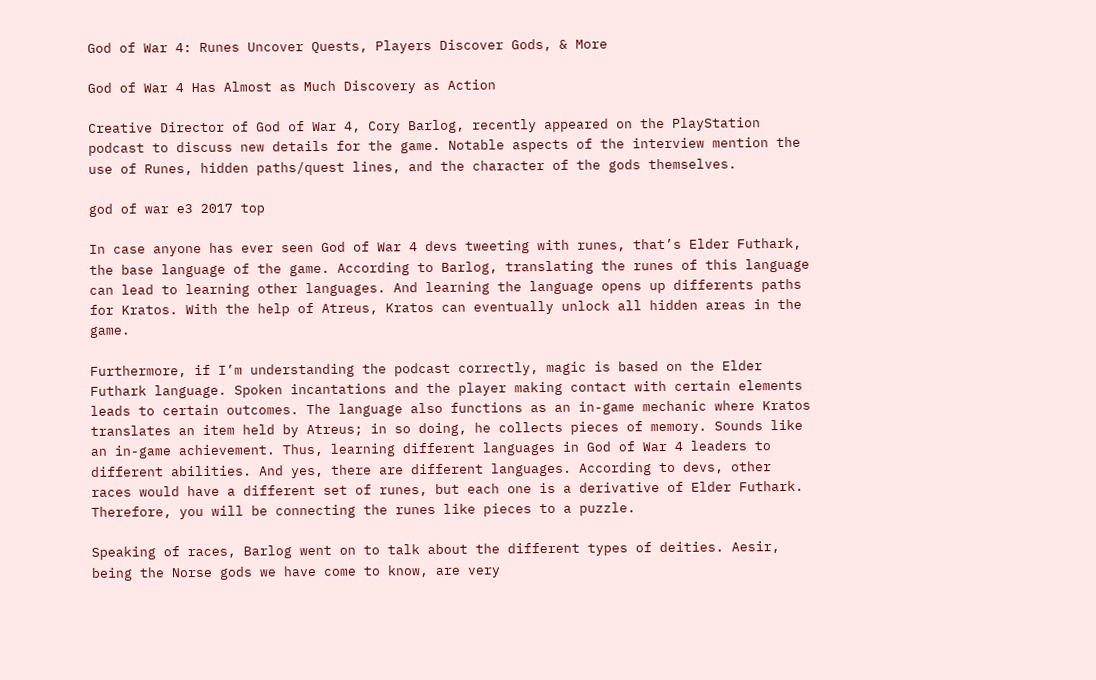God of War 4: Runes Uncover Quests, Players Discover Gods, & More

God of War 4 Has Almost as Much Discovery as Action

Creative Director of God of War 4, Cory Barlog, recently appeared on the PlayStation podcast to discuss new details for the game. Notable aspects of the interview mention the use of Runes, hidden paths/quest lines, and the character of the gods themselves.

god of war e3 2017 top

In case anyone has ever seen God of War 4 devs tweeting with runes, that’s Elder Futhark, the base language of the game. According to Barlog, translating the runes of this language can lead to learning other languages. And learning the language opens up differents paths for Kratos. With the help of Atreus, Kratos can eventually unlock all hidden areas in the game.

Furthermore, if I’m understanding the podcast correctly, magic is based on the Elder Futhark language. Spoken incantations and the player making contact with certain elements leads to certain outcomes. The language also functions as an in-game mechanic where Kratos translates an item held by Atreus; in so doing, he collects pieces of memory. Sounds like an in-game achievement. Thus, learning different languages in God of War 4 leaders to different abilities. And yes, there are different languages. According to devs, other races would have a different set of runes, but each one is a derivative of Elder Futhark. Therefore, you will be connecting the runes like pieces to a puzzle.

Speaking of races, Barlog went on to talk about the different types of deities. Aesir, being the Norse gods we have come to know, are very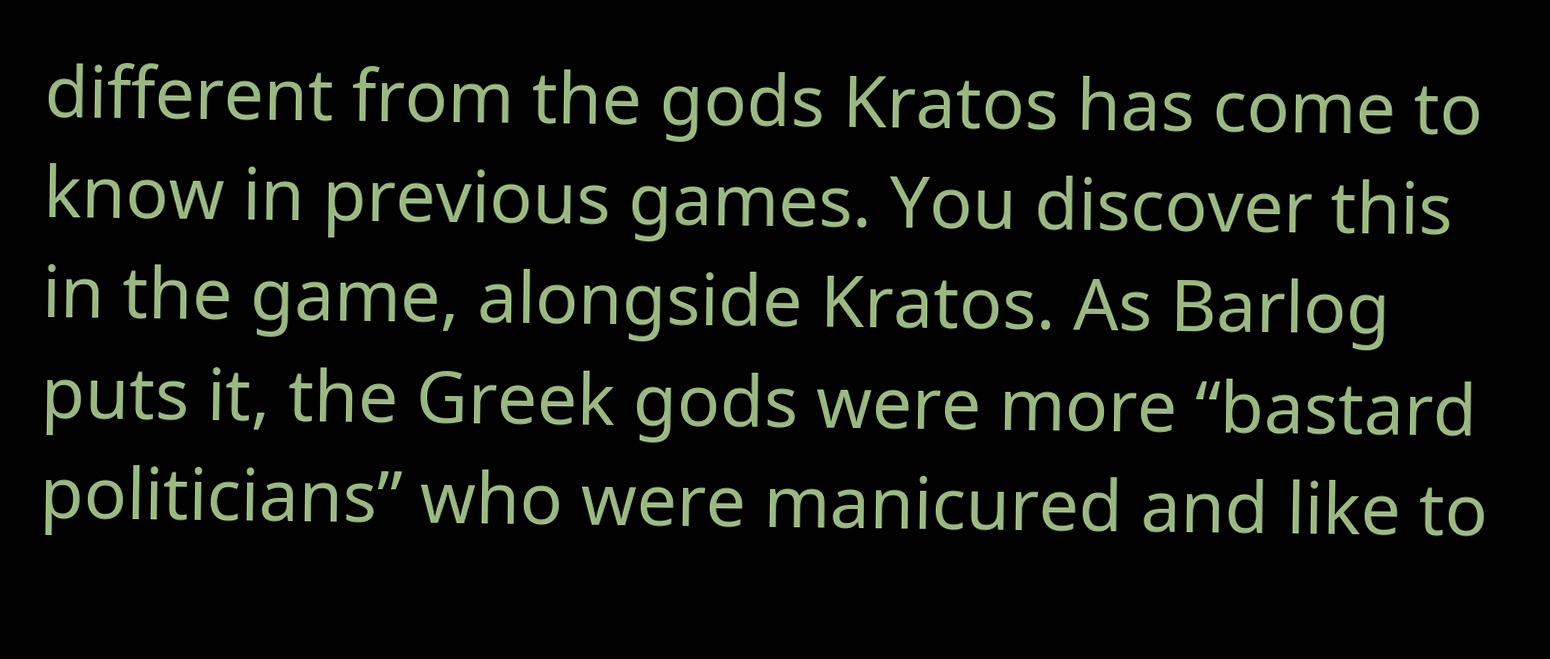different from the gods Kratos has come to know in previous games. You discover this in the game, alongside Kratos. As Barlog puts it, the Greek gods were more “bastard politicians” who were manicured and like to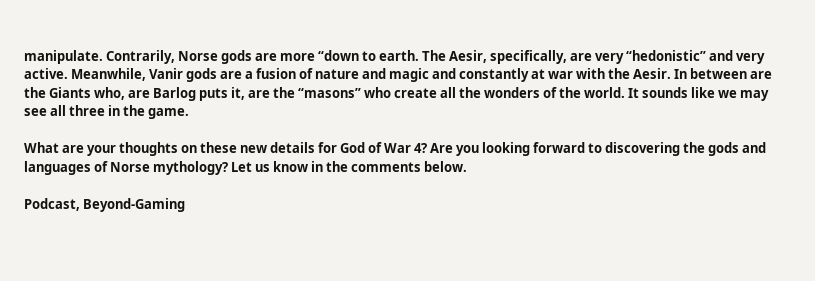manipulate. Contrarily, Norse gods are more “down to earth. The Aesir, specifically, are very “hedonistic” and very active. Meanwhile, Vanir gods are a fusion of nature and magic and constantly at war with the Aesir. In between are the Giants who, are Barlog puts it, are the “masons” who create all the wonders of the world. It sounds like we may see all three in the game.

What are your thoughts on these new details for God of War 4? Are you looking forward to discovering the gods and languages of Norse mythology? Let us know in the comments below.

Podcast, Beyond-Gaming